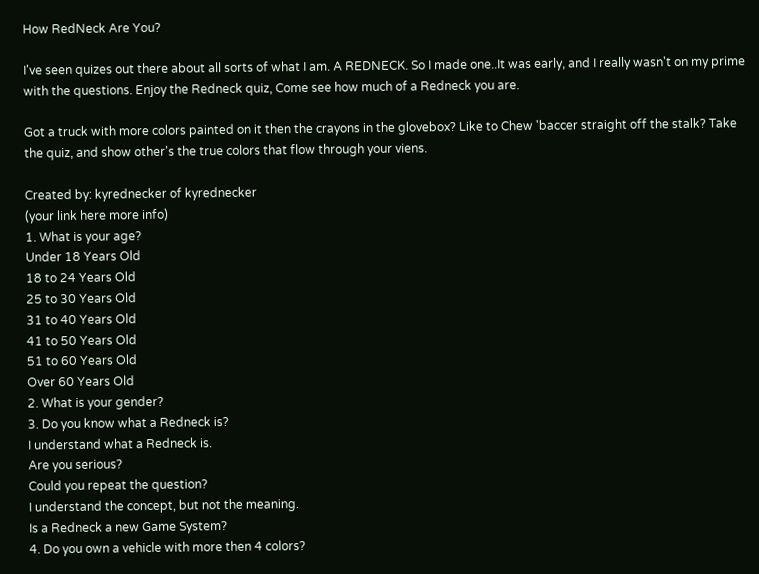How RedNeck Are You?

I've seen quizes out there about all sorts of what I am. A REDNECK. So I made one..It was early, and I really wasn't on my prime with the questions. Enjoy the Redneck quiz, Come see how much of a Redneck you are.

Got a truck with more colors painted on it then the crayons in the glovebox? Like to Chew 'baccer straight off the stalk? Take the quiz, and show other's the true colors that flow through your viens.

Created by: kyrednecker of kyrednecker
(your link here more info)
1. What is your age?
Under 18 Years Old
18 to 24 Years Old
25 to 30 Years Old
31 to 40 Years Old
41 to 50 Years Old
51 to 60 Years Old
Over 60 Years Old
2. What is your gender?
3. Do you know what a Redneck is?
I understand what a Redneck is.
Are you serious?
Could you repeat the question?
I understand the concept, but not the meaning.
Is a Redneck a new Game System?
4. Do you own a vehicle with more then 4 colors?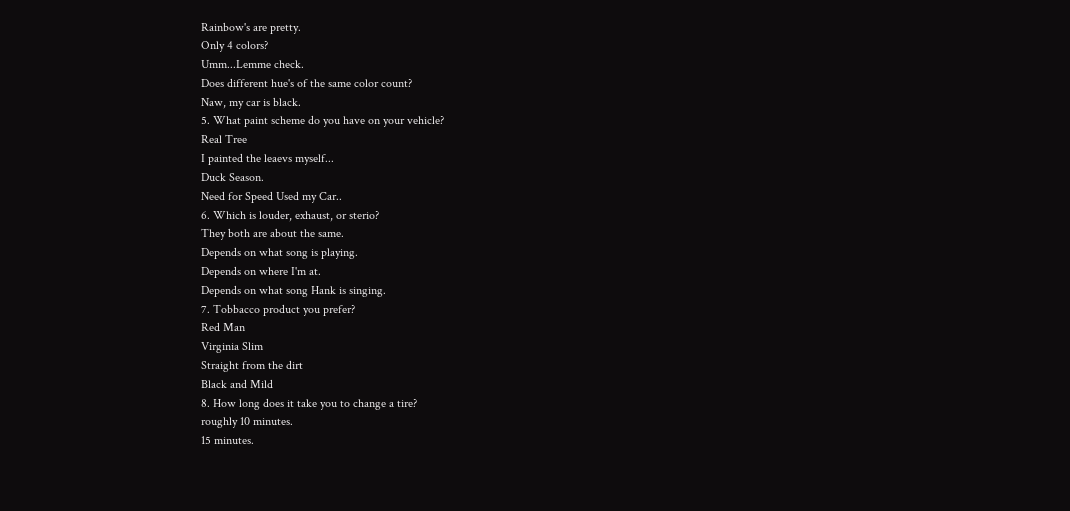Rainbow's are pretty.
Only 4 colors?
Umm...Lemme check.
Does different hue's of the same color count?
Naw, my car is black.
5. What paint scheme do you have on your vehicle?
Real Tree
I painted the leaevs myself...
Duck Season.
Need for Speed Used my Car..
6. Which is louder, exhaust, or sterio?
They both are about the same.
Depends on what song is playing.
Depends on where I'm at.
Depends on what song Hank is singing.
7. Tobbacco product you prefer?
Red Man
Virginia Slim
Straight from the dirt
Black and Mild
8. How long does it take you to change a tire?
roughly 10 minutes.
15 minutes.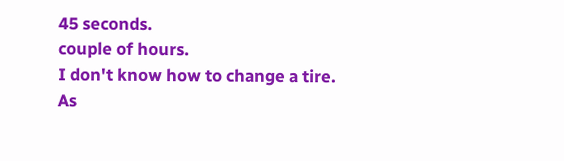45 seconds.
couple of hours.
I don't know how to change a tire.
As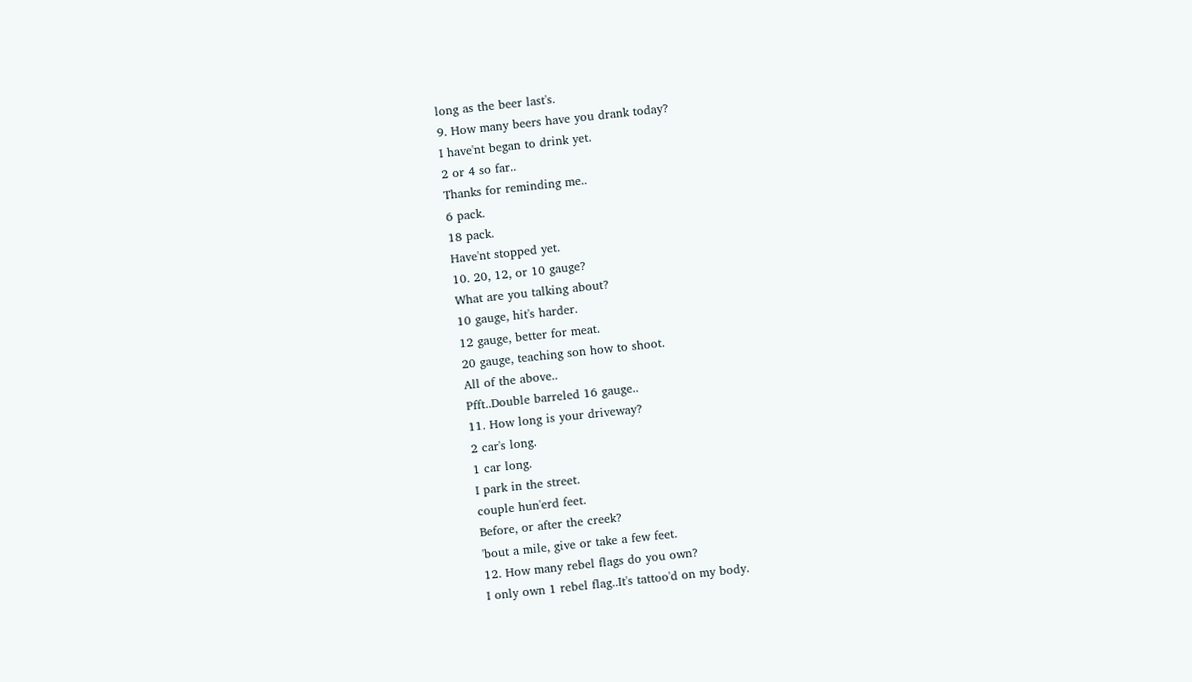long as the beer last's.
9. How many beers have you drank today?
I have'nt began to drink yet.
2 or 4 so far..
Thanks for reminding me..
6 pack.
18 pack.
Have'nt stopped yet.
10. 20, 12, or 10 gauge?
What are you talking about?
10 gauge, hit's harder.
12 gauge, better for meat.
20 gauge, teaching son how to shoot.
All of the above..
Pfft..Double barreled 16 gauge..
11. How long is your driveway?
2 car's long.
1 car long.
I park in the street.
couple hun'erd feet.
Before, or after the creek?
'bout a mile, give or take a few feet.
12. How many rebel flags do you own?
I only own 1 rebel flag..It's tattoo'd on my body.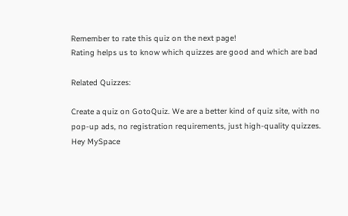Remember to rate this quiz on the next page!
Rating helps us to know which quizzes are good and which are bad

Related Quizzes:

Create a quiz on GotoQuiz. We are a better kind of quiz site, with no pop-up ads, no registration requirements, just high-quality quizzes. Hey MySpace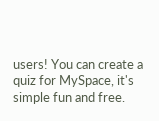users! You can create a quiz for MySpace, it's simple fun and free.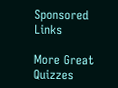Sponsored Links

More Great Quizzes